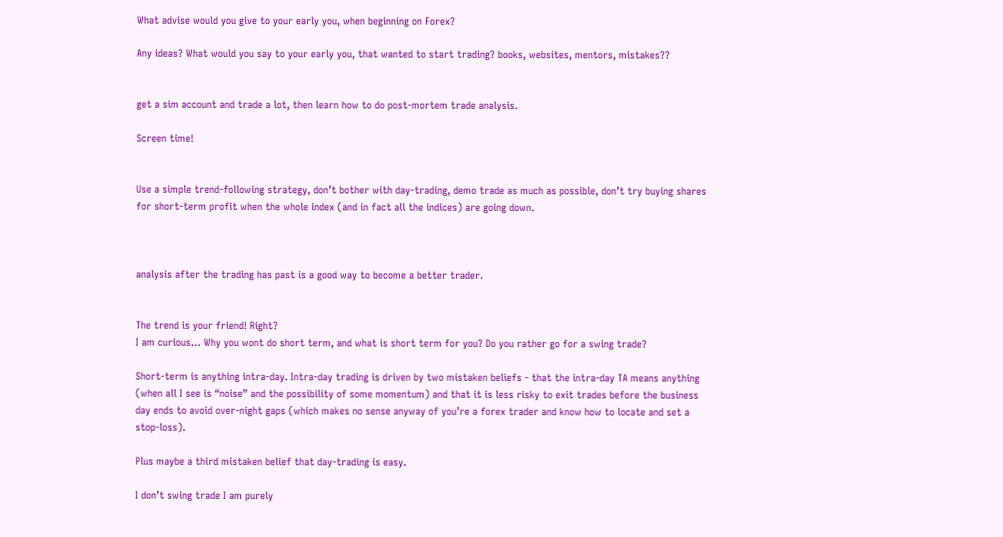What advise would you give to your early you, when beginning on Forex?

Any ideas? What would you say to your early you, that wanted to start trading? books, websites, mentors, mistakes??


get a sim account and trade a lot, then learn how to do post-mortem trade analysis.

Screen time!


Use a simple trend-following strategy, don’t bother with day-trading, demo trade as much as possible, don’t try buying shares for short-term profit when the whole index (and in fact all the indices) are going down.



analysis after the trading has past is a good way to become a better trader.


The trend is your friend! Right?
I am curious… Why you wont do short term, and what is short term for you? Do you rather go for a swing trade?

Short-term is anything intra-day. Intra-day trading is driven by two mistaken beliefs - that the intra-day TA means anything (when all I see is “noise” and the possibility of some momentum) and that it is less risky to exit trades before the business day ends to avoid over-night gaps (which makes no sense anyway of you’re a forex trader and know how to locate and set a stop-loss).

Plus maybe a third mistaken belief that day-trading is easy.

I don’t swing trade I am purely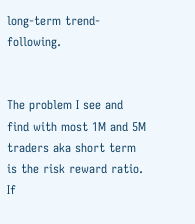long-term trend-following.


The problem I see and find with most 1M and 5M traders aka short term is the risk reward ratio. If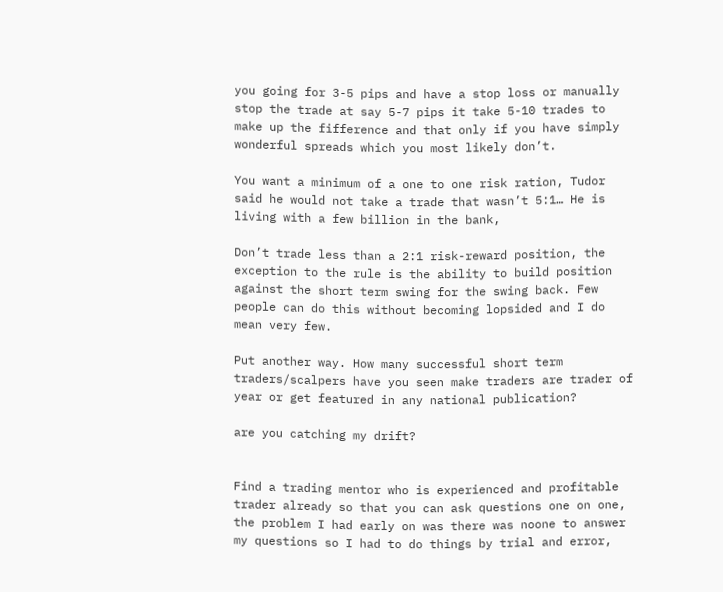you going for 3-5 pips and have a stop loss or manually stop the trade at say 5-7 pips it take 5-10 trades to make up the fifference and that only if you have simply wonderful spreads which you most likely don’t.

You want a minimum of a one to one risk ration, Tudor said he would not take a trade that wasn’t 5:1… He is living with a few billion in the bank,

Don’t trade less than a 2:1 risk-reward position, the exception to the rule is the ability to build position against the short term swing for the swing back. Few people can do this without becoming lopsided and I do mean very few.

Put another way. How many successful short term traders/scalpers have you seen make traders are trader of year or get featured in any national publication?

are you catching my drift?


Find a trading mentor who is experienced and profitable trader already so that you can ask questions one on one, the problem I had early on was there was noone to answer my questions so I had to do things by trial and error,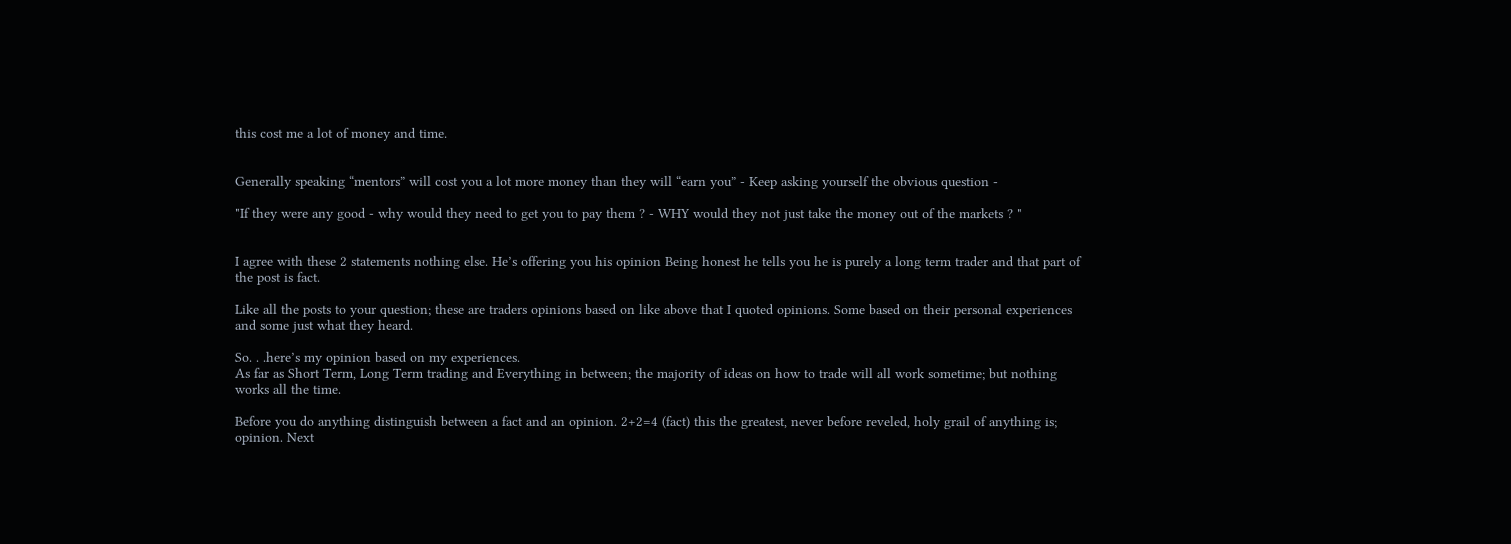this cost me a lot of money and time.


Generally speaking “mentors” will cost you a lot more money than they will “earn you” - Keep asking yourself the obvious question -

"If they were any good - why would they need to get you to pay them ? - WHY would they not just take the money out of the markets ? "


I agree with these 2 statements nothing else. He’s offering you his opinion Being honest he tells you he is purely a long term trader and that part of the post is fact.

Like all the posts to your question; these are traders opinions based on like above that I quoted opinions. Some based on their personal experiences and some just what they heard.

So. . .here’s my opinion based on my experiences.
As far as Short Term, Long Term trading and Everything in between; the majority of ideas on how to trade will all work sometime; but nothing works all the time.

Before you do anything distinguish between a fact and an opinion. 2+2=4 (fact) this the greatest, never before reveled, holy grail of anything is; opinion. Next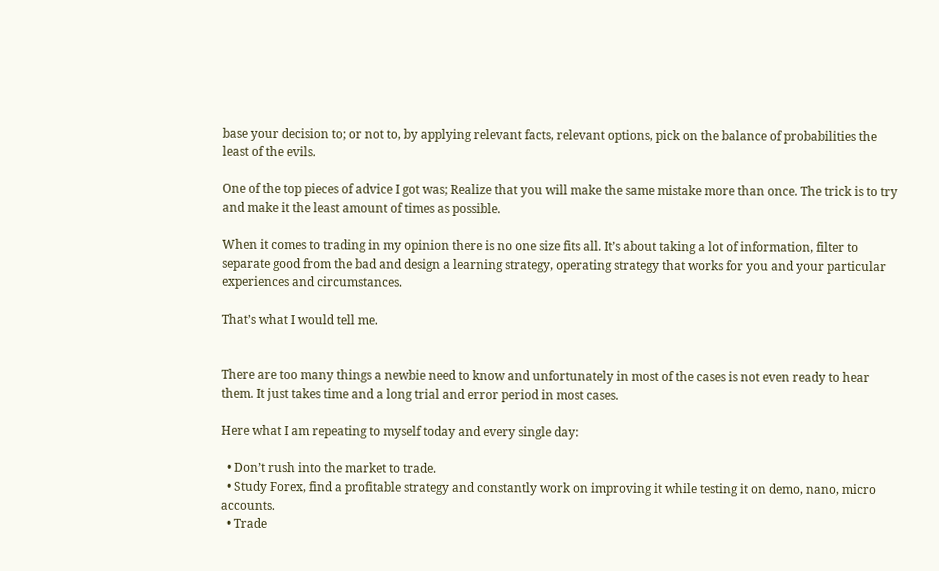base your decision to; or not to, by applying relevant facts, relevant options, pick on the balance of probabilities the least of the evils.

One of the top pieces of advice I got was; Realize that you will make the same mistake more than once. The trick is to try and make it the least amount of times as possible.

When it comes to trading in my opinion there is no one size fits all. It’s about taking a lot of information, filter to separate good from the bad and design a learning strategy, operating strategy that works for you and your particular experiences and circumstances.

That’s what I would tell me.


There are too many things a newbie need to know and unfortunately in most of the cases is not even ready to hear them. It just takes time and a long trial and error period in most cases.

Here what I am repeating to myself today and every single day:

  • Don’t rush into the market to trade.
  • Study Forex, find a profitable strategy and constantly work on improving it while testing it on demo, nano, micro accounts.
  • Trade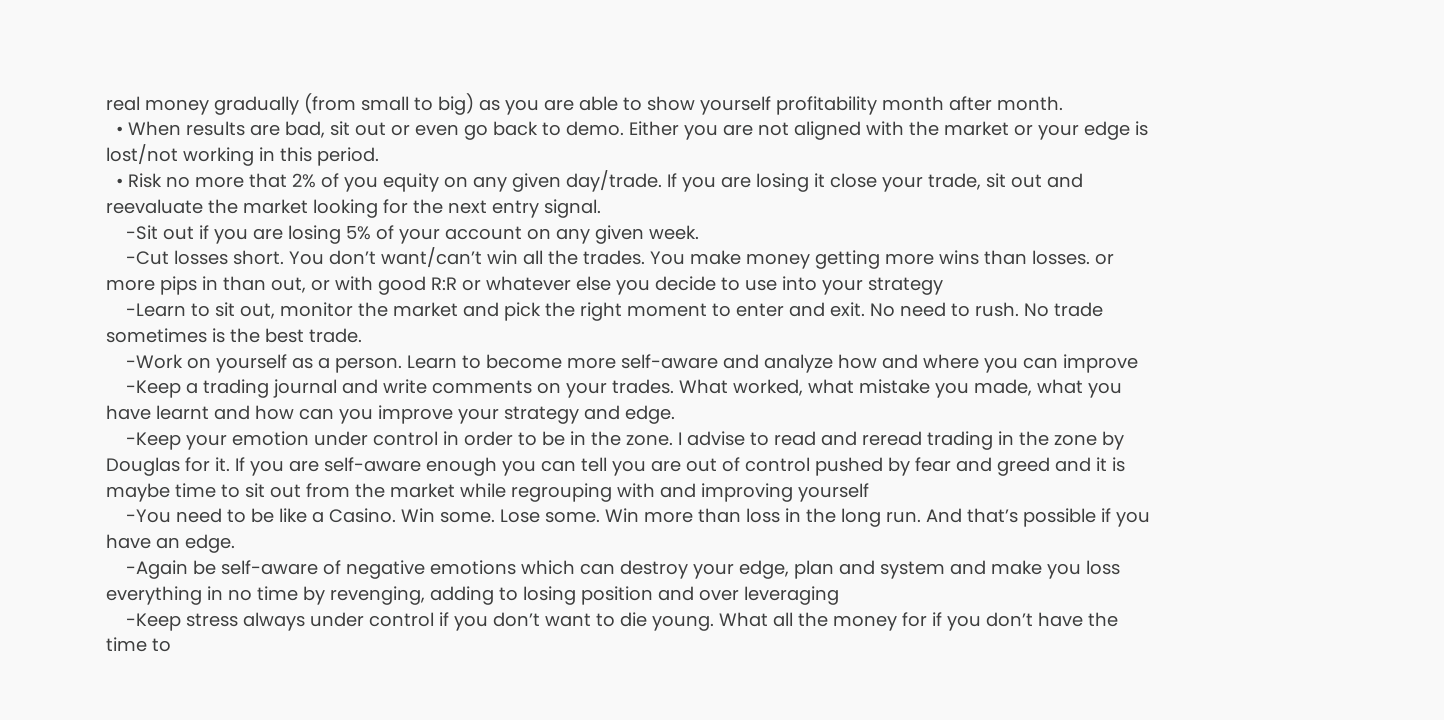real money gradually (from small to big) as you are able to show yourself profitability month after month.
  • When results are bad, sit out or even go back to demo. Either you are not aligned with the market or your edge is lost/not working in this period.
  • Risk no more that 2% of you equity on any given day/trade. If you are losing it close your trade, sit out and reevaluate the market looking for the next entry signal.
    -Sit out if you are losing 5% of your account on any given week.
    -Cut losses short. You don’t want/can’t win all the trades. You make money getting more wins than losses. or more pips in than out, or with good R:R or whatever else you decide to use into your strategy
    -Learn to sit out, monitor the market and pick the right moment to enter and exit. No need to rush. No trade sometimes is the best trade.
    -Work on yourself as a person. Learn to become more self-aware and analyze how and where you can improve
    -Keep a trading journal and write comments on your trades. What worked, what mistake you made, what you have learnt and how can you improve your strategy and edge.
    -Keep your emotion under control in order to be in the zone. I advise to read and reread trading in the zone by Douglas for it. If you are self-aware enough you can tell you are out of control pushed by fear and greed and it is maybe time to sit out from the market while regrouping with and improving yourself
    -You need to be like a Casino. Win some. Lose some. Win more than loss in the long run. And that’s possible if you have an edge.
    -Again be self-aware of negative emotions which can destroy your edge, plan and system and make you loss everything in no time by revenging, adding to losing position and over leveraging
    -Keep stress always under control if you don’t want to die young. What all the money for if you don’t have the time to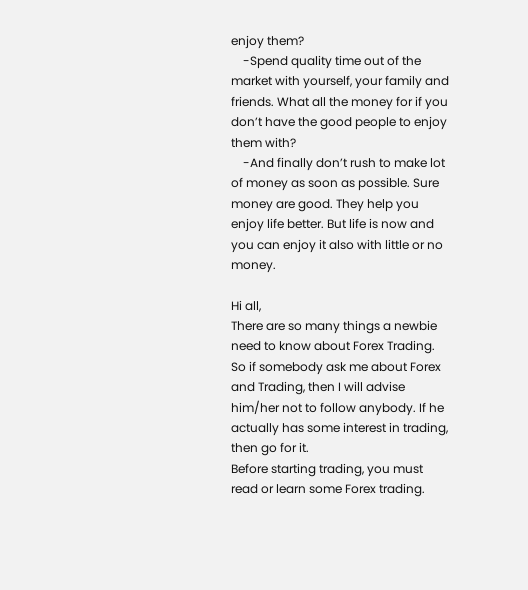enjoy them?
    -Spend quality time out of the market with yourself, your family and friends. What all the money for if you don’t have the good people to enjoy them with?
    -And finally don’t rush to make lot of money as soon as possible. Sure money are good. They help you enjoy life better. But life is now and you can enjoy it also with little or no money.

Hi all,
There are so many things a newbie need to know about Forex Trading. So if somebody ask me about Forex and Trading, then I will advise him/her not to follow anybody. If he actually has some interest in trading, then go for it.
Before starting trading, you must read or learn some Forex trading.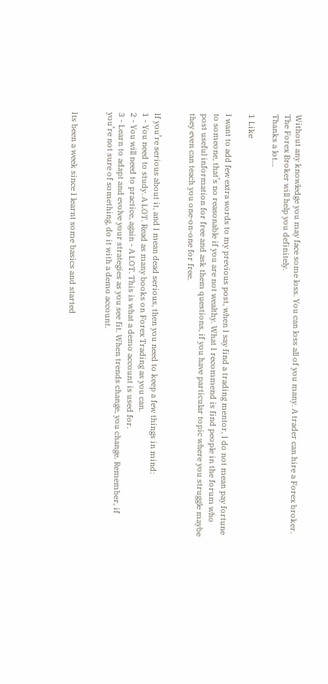Without any knowledge you may face some loss. You can loss all of you many. A trader can hire a Forex broker. The Forex Broker will help you definitely.
Thanks a lot…

1 Like

I want to add few extra words to my previous post, when I say find a trading mentor, I do not mean pay fortune to someone, that’s no reasonable if you are not wealthy. What I recommend is find people in the forum who post useful information for free and ask them questions, if you have particular topic where you struggle maybe they even can teach you one-on-one for free.


If you’re serious about it, and I mean dead serious, then you need to keep a few things in mind:
1 - You need to study. A LOT. Read as many books on Forex Trading as you can.
2 - You will need to practice, again - A LOT. This is what a demo account is used for.
3 - Learn to adapt and evolve your strategies as you see fit. When trends change, you change. Remember, if you’re not sure of something, do it with a demo account.


Its been a week since I learnt some basics and started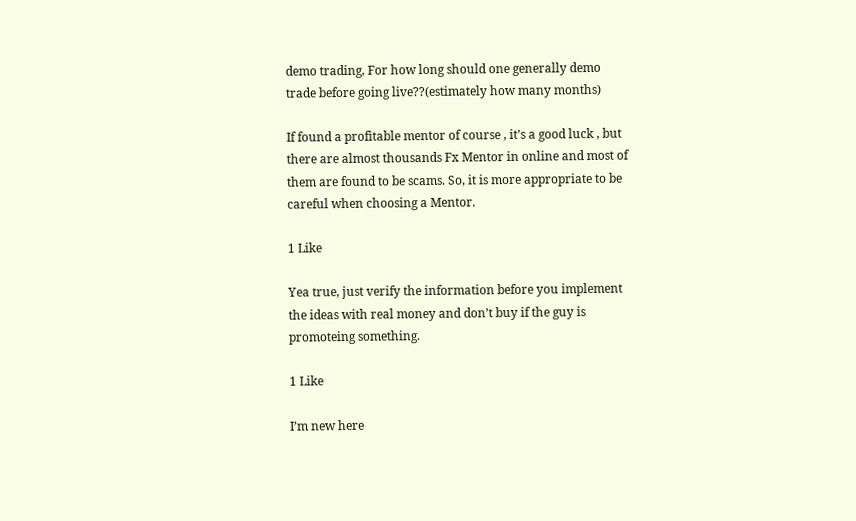demo trading, For how long should one generally demo trade before going live??(estimately how many months)

If found a profitable mentor of course , it’s a good luck , but there are almost thousands Fx Mentor in online and most of them are found to be scams. So, it is more appropriate to be careful when choosing a Mentor.

1 Like

Yea true, just verify the information before you implement the ideas with real money and don’t buy if the guy is promoteing something.

1 Like

I’m new here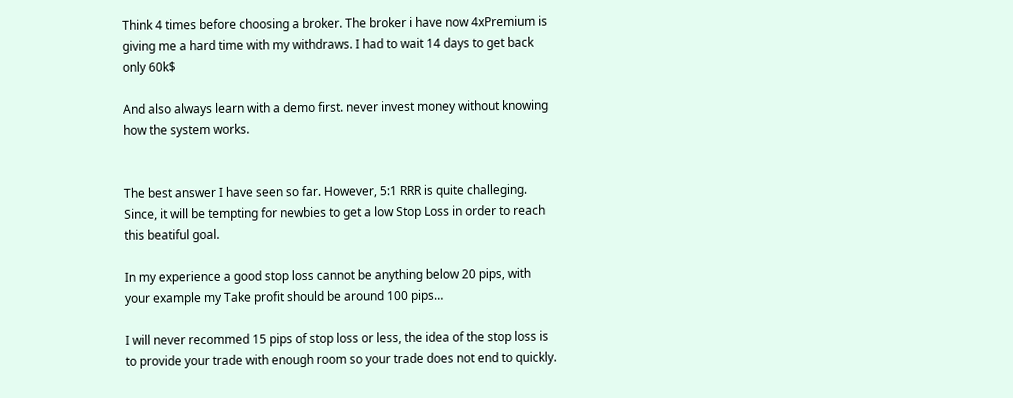Think 4 times before choosing a broker. The broker i have now 4xPremium is giving me a hard time with my withdraws. I had to wait 14 days to get back only 60k$

And also always learn with a demo first. never invest money without knowing how the system works.


The best answer I have seen so far. However, 5:1 RRR is quite challeging. Since, it will be tempting for newbies to get a low Stop Loss in order to reach this beatiful goal.

In my experience a good stop loss cannot be anything below 20 pips, with your example my Take profit should be around 100 pips…

I will never recommed 15 pips of stop loss or less, the idea of the stop loss is to provide your trade with enough room so your trade does not end to quickly.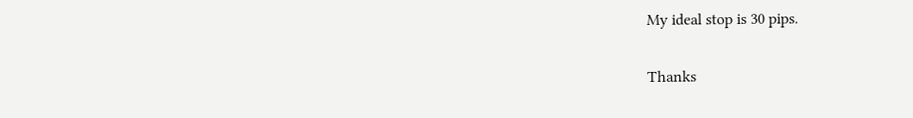My ideal stop is 30 pips.

Thanks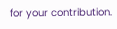for your contribution.